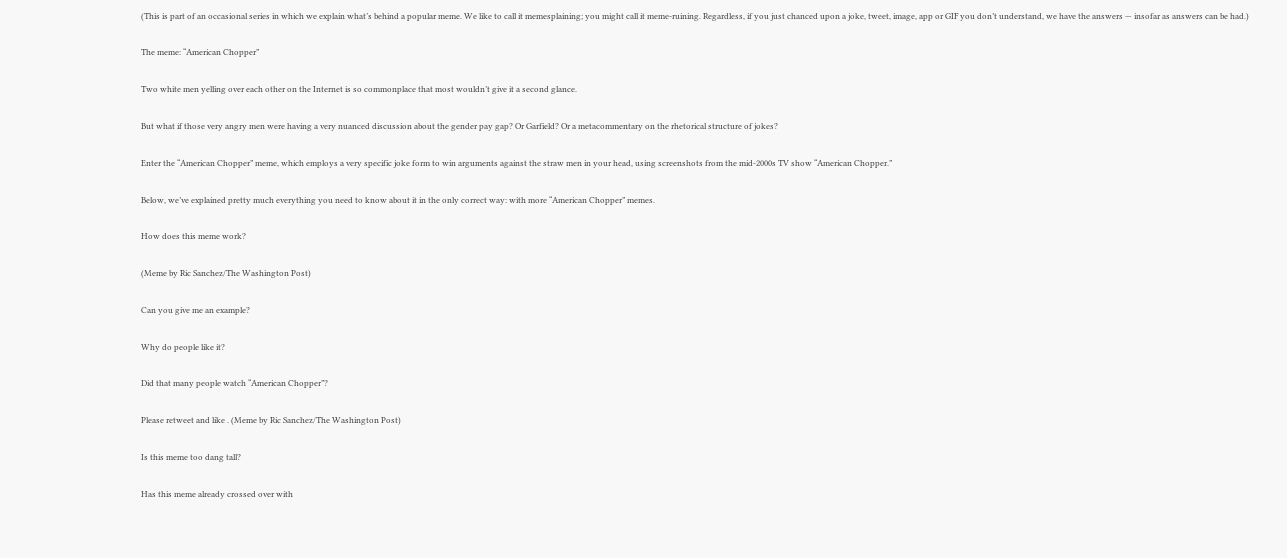(This is part of an occasional series in which we explain what’s behind a popular meme. We like to call it memesplaining; you might call it meme-ruining. Regardless, if you just chanced upon a joke, tweet, image, app or GIF you don’t understand, we have the answers — insofar as answers can be had.)

The meme: “American Chopper”

Two white men yelling over each other on the Internet is so commonplace that most wouldn’t give it a second glance.

But what if those very angry men were having a very nuanced discussion about the gender pay gap? Or Garfield? Or a metacommentary on the rhetorical structure of jokes?

Enter the “American Chopper” meme, which employs a very specific joke form to win arguments against the straw men in your head, using screenshots from the mid-2000s TV show “American Chopper.”

Below, we’ve explained pretty much everything you need to know about it in the only correct way: with more “American Chopper” memes.

How does this meme work?

(Meme by Ric Sanchez/The Washington Post)

Can you give me an example?

Why do people like it?

Did that many people watch “American Chopper”?

Please retweet and like . (Meme by Ric Sanchez/The Washington Post)

Is this meme too dang tall?

Has this meme already crossed over with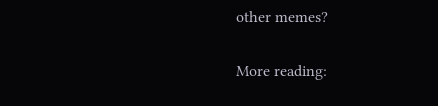other memes?

More reading: